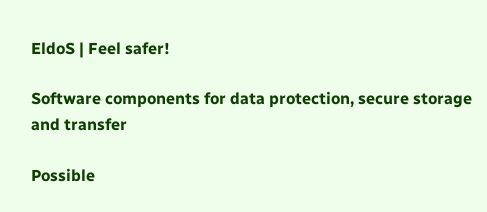EldoS | Feel safer!

Software components for data protection, secure storage and transfer

Possible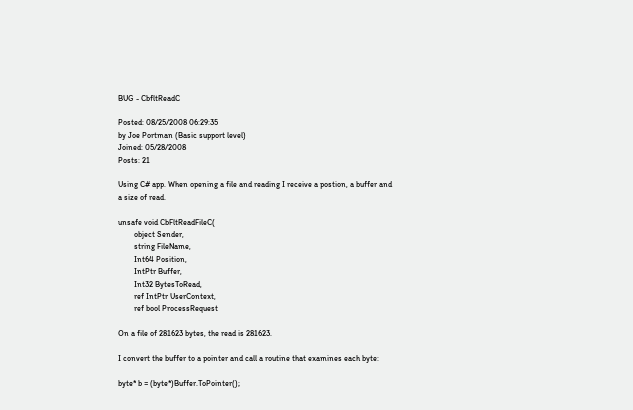BUG - CbfltReadC

Posted: 08/25/2008 06:29:35
by Joe Portman (Basic support level)
Joined: 05/28/2008
Posts: 21

Using C# app. When opening a file and reading I receive a postion, a buffer and a size of read.

unsafe void CbFltReadFileC(
        object Sender,
        string FileName,
        Int64 Position,
        IntPtr Buffer,
        Int32 BytesToRead,
        ref IntPtr UserContext,
        ref bool ProcessRequest

On a file of 281623 bytes, the read is 281623.

I convert the buffer to a pointer and call a routine that examines each byte:

byte* b = (byte*)Buffer.ToPointer();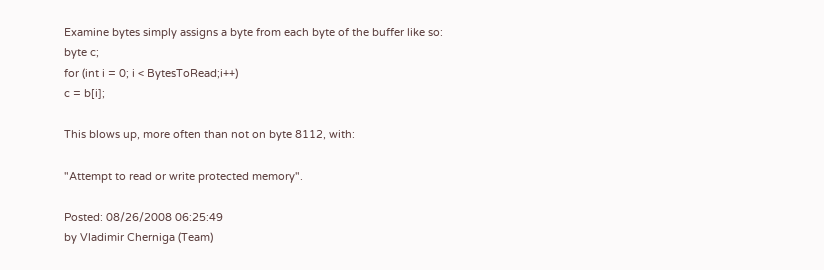Examine bytes simply assigns a byte from each byte of the buffer like so:
byte c;
for (int i = 0; i < BytesToRead;i++)
c = b[i];

This blows up, more often than not on byte 8112, with:

"Attempt to read or write protected memory".

Posted: 08/26/2008 06:25:49
by Vladimir Cherniga (Team)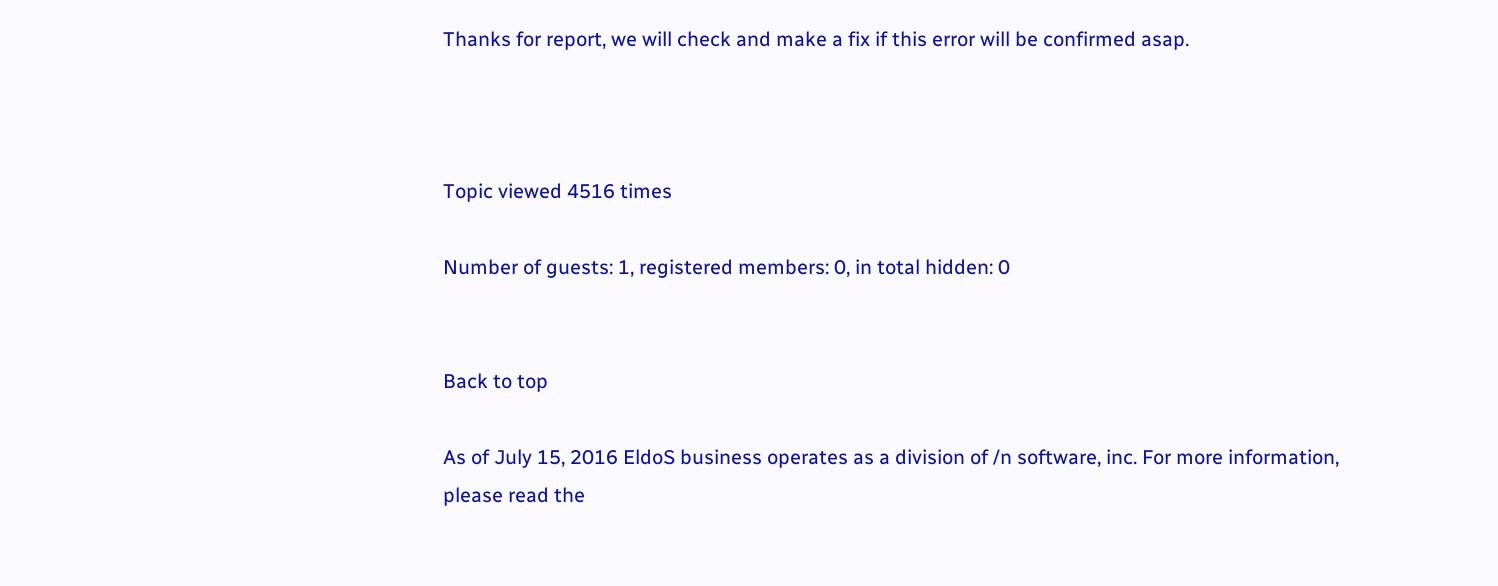Thanks for report, we will check and make a fix if this error will be confirmed asap.



Topic viewed 4516 times

Number of guests: 1, registered members: 0, in total hidden: 0


Back to top

As of July 15, 2016 EldoS business operates as a division of /n software, inc. For more information, please read the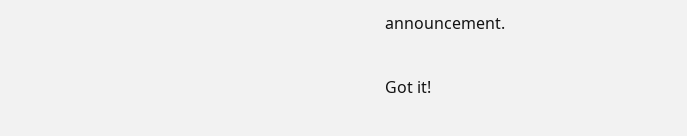announcement.

Got it!